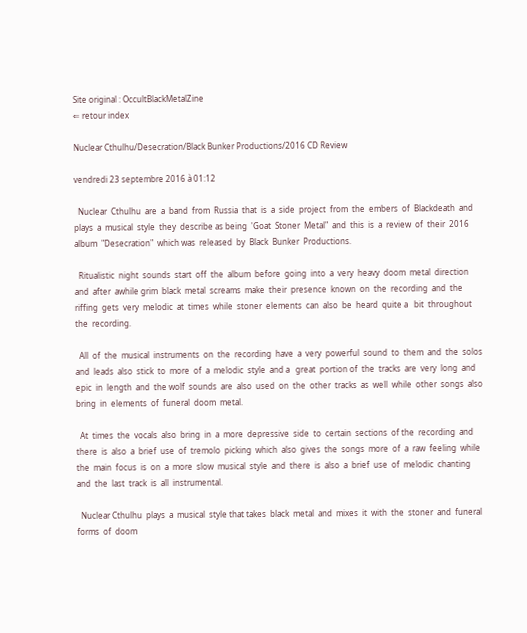Site original : OccultBlackMetalZine
⇐ retour index

Nuclear Cthulhu/Desecration/Black Bunker Productions/2016 CD Review

vendredi 23 septembre 2016 à 01:12

  Nuclear  Cthulhu  are  a  band  from  Russia  that  is  a  side  project  from  the  embers  of  Blackdeath  and  plays  a  musical  style  they  describe as being  'Goat  Stoner  Metal"  and  this  is  a  review  of  their  2016  album  "Desecration"  which was  released  by  Black  Bunker  Productions.

  Ritualistic  night  sounds  start  off  the  album  before  going  into  a  very  heavy  doom  metal  direction  and  after  awhile grim  black  metal  screams  make  their  presence  known  on  the  recording  and  the  riffing  gets  very  melodic  at  times  while  stoner  elements  can  also  be  heard  quite a   bit  throughout  the  recording.

  All  of  the  musical  instruments  on  the  recording  have  a  very  powerful  sound  to  them  and  the  solos  and  leads  also  stick  to  more  of  a  melodic  style  and a   great  portion of  the  tracks  are  very  long  and  epic  in  length  and  the wolf  sounds  are  also  used  on  the  other  tracks  as  well  while  other  songs  also  bring  in  elements  of  funeral  doom  metal.

  At  times  the  vocals  also  bring  in  a  more  depressive  side  to  certain  sections  of the  recording  and  there  is  also  a  brief  use  of  tremolo  picking  which  also  gives  the  songs  more  of  a  raw  feeling  while  the  main  focus  is  on  a  more  slow  musical  style  and  there  is  also  a  brief  use  of  melodic  chanting  and  the  last  track  is  all  instrumental.

  Nuclear Cthulhu  plays  a  musical  style that takes  black  metal  and  mixes  it  with  the  stoner  and  funeral  forms  of  doom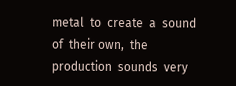metal  to  create  a  sound  of  their own,  the  production  sounds  very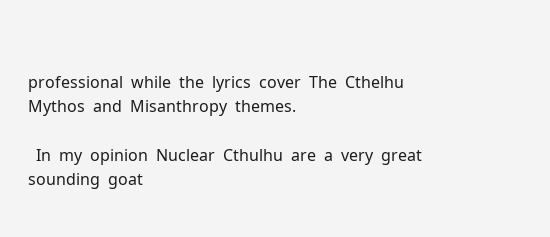professional  while  the  lyrics  cover  The  Cthelhu  Mythos  and  Misanthropy  themes.

  In  my  opinion  Nuclear  Cthulhu  are  a  very  great  sounding  goat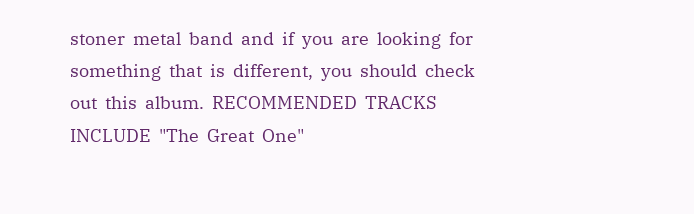stoner  metal  band  and  if  you  are  looking  for  something  that  is  different,  you  should  check  out  this  album.  RECOMMENDED  TRACKS  INCLUDE  "The  Great  One"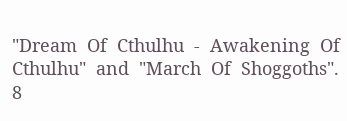"Dream  Of  Cthulhu  -  Awakening  Of  Cthulhu"  and  "March  Of  Shoggoths".  8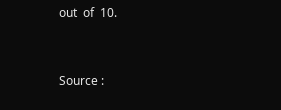out  of  10.


Source :